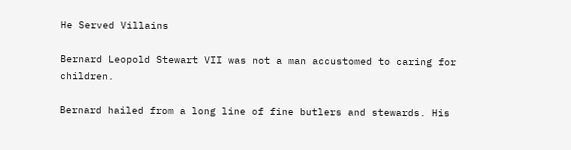He Served Villains

Bernard Leopold Stewart VII was not a man accustomed to caring for children.

Bernard hailed from a long line of fine butlers and stewards. His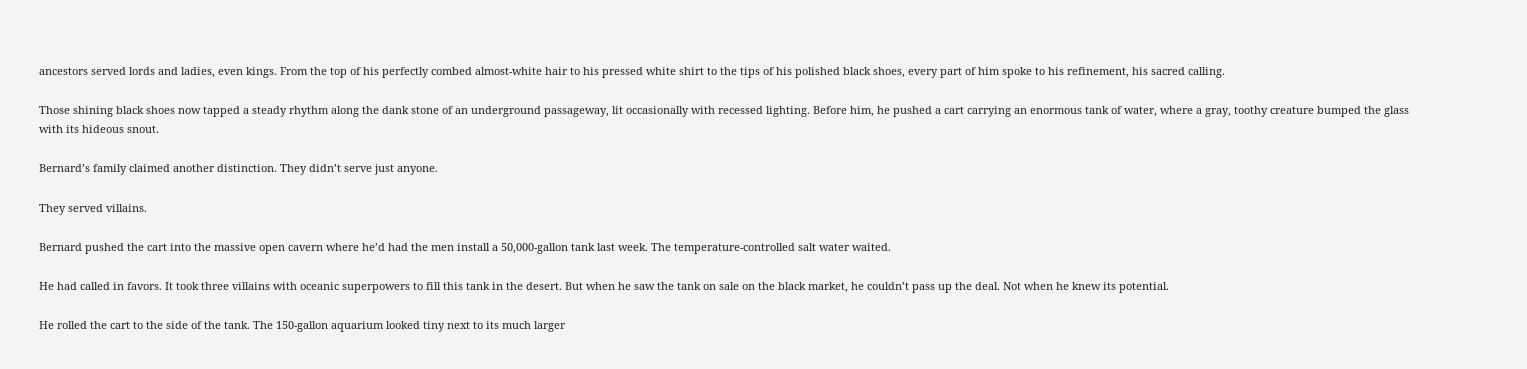ancestors served lords and ladies, even kings. From the top of his perfectly combed almost-white hair to his pressed white shirt to the tips of his polished black shoes, every part of him spoke to his refinement, his sacred calling.

Those shining black shoes now tapped a steady rhythm along the dank stone of an underground passageway, lit occasionally with recessed lighting. Before him, he pushed a cart carrying an enormous tank of water, where a gray, toothy creature bumped the glass with its hideous snout.

Bernard’s family claimed another distinction. They didn’t serve just anyone.

They served villains.

Bernard pushed the cart into the massive open cavern where he’d had the men install a 50,000-gallon tank last week. The temperature-controlled salt water waited.

He had called in favors. It took three villains with oceanic superpowers to fill this tank in the desert. But when he saw the tank on sale on the black market, he couldn’t pass up the deal. Not when he knew its potential.

He rolled the cart to the side of the tank. The 150-gallon aquarium looked tiny next to its much larger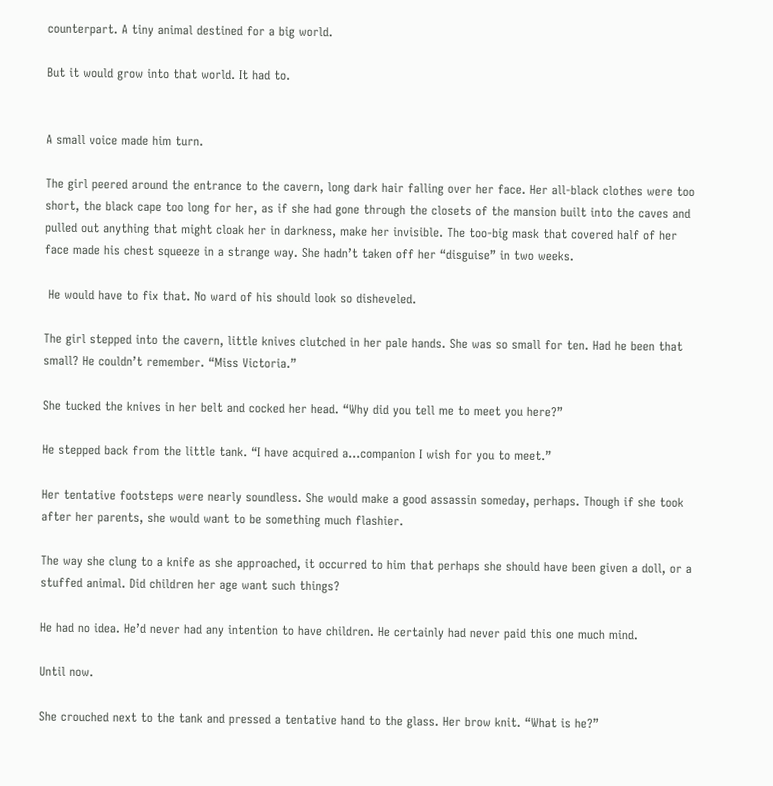counterpart. A tiny animal destined for a big world.

But it would grow into that world. It had to.


A small voice made him turn.

The girl peered around the entrance to the cavern, long dark hair falling over her face. Her all-black clothes were too short, the black cape too long for her, as if she had gone through the closets of the mansion built into the caves and pulled out anything that might cloak her in darkness, make her invisible. The too-big mask that covered half of her face made his chest squeeze in a strange way. She hadn’t taken off her “disguise” in two weeks.

 He would have to fix that. No ward of his should look so disheveled.

The girl stepped into the cavern, little knives clutched in her pale hands. She was so small for ten. Had he been that small? He couldn’t remember. “Miss Victoria.”

She tucked the knives in her belt and cocked her head. “Why did you tell me to meet you here?”

He stepped back from the little tank. “I have acquired a…companion I wish for you to meet.”

Her tentative footsteps were nearly soundless. She would make a good assassin someday, perhaps. Though if she took after her parents, she would want to be something much flashier.

The way she clung to a knife as she approached, it occurred to him that perhaps she should have been given a doll, or a stuffed animal. Did children her age want such things?

He had no idea. He’d never had any intention to have children. He certainly had never paid this one much mind.

Until now.

She crouched next to the tank and pressed a tentative hand to the glass. Her brow knit. “What is he?”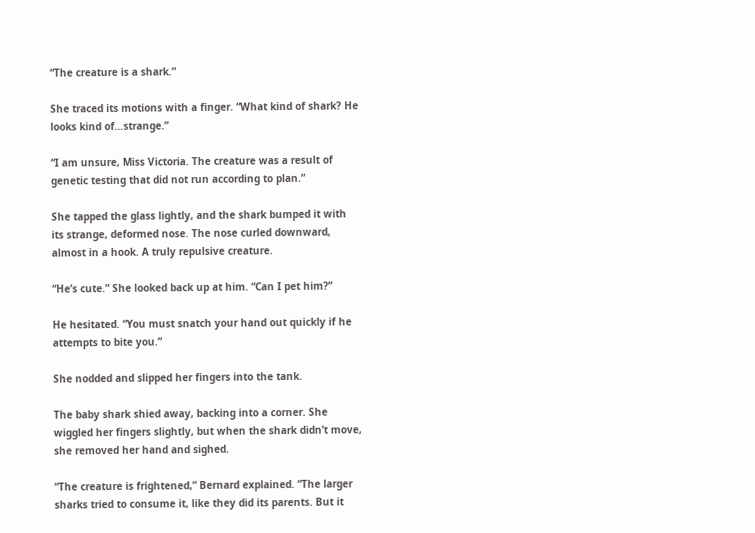“The creature is a shark.”

She traced its motions with a finger. “What kind of shark? He looks kind of…strange.”

“I am unsure, Miss Victoria. The creature was a result of genetic testing that did not run according to plan.”

She tapped the glass lightly, and the shark bumped it with its strange, deformed nose. The nose curled downward, almost in a hook. A truly repulsive creature.

“He’s cute.” She looked back up at him. “Can I pet him?”

He hesitated. “You must snatch your hand out quickly if he attempts to bite you.”

She nodded and slipped her fingers into the tank.

The baby shark shied away, backing into a corner. She wiggled her fingers slightly, but when the shark didn’t move, she removed her hand and sighed.

“The creature is frightened,” Bernard explained. “The larger sharks tried to consume it, like they did its parents. But it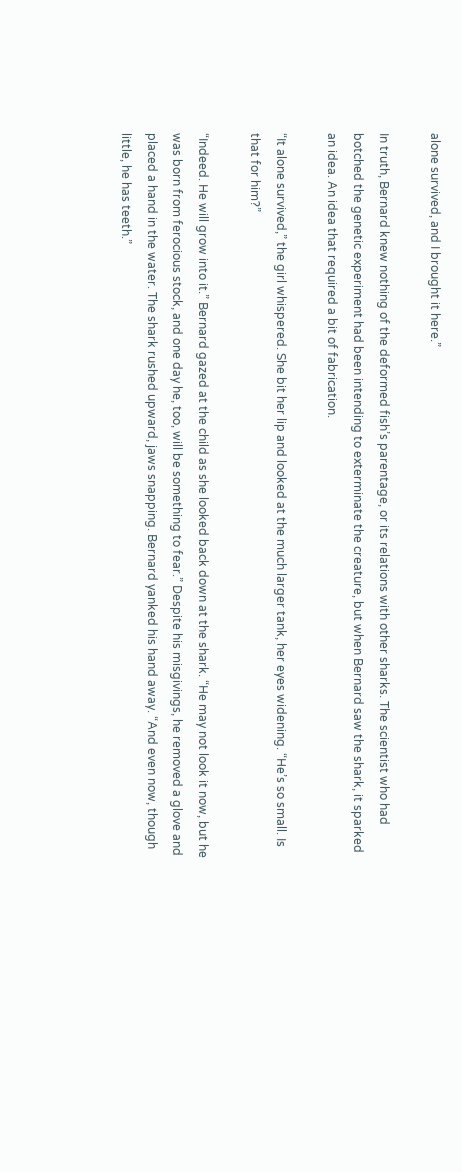alone survived, and I brought it here.”

In truth, Bernard knew nothing of the deformed fish’s parentage, or its relations with other sharks. The scientist who had botched the genetic experiment had been intending to exterminate the creature, but when Bernard saw the shark, it sparked an idea. An idea that required a bit of fabrication.

“It alone survived,” the girl whispered. She bit her lip and looked at the much larger tank, her eyes widening. “He’s so small. Is that for him?”

“Indeed. He will grow into it.” Bernard gazed at the child as she looked back down at the shark. “He may not look it now, but he was born from ferocious stock, and one day he, too, will be something to fear.” Despite his misgivings, he removed a glove and placed a hand in the water. The shark rushed upward, jaws snapping. Bernard yanked his hand away. “And even now, though little, he has teeth.”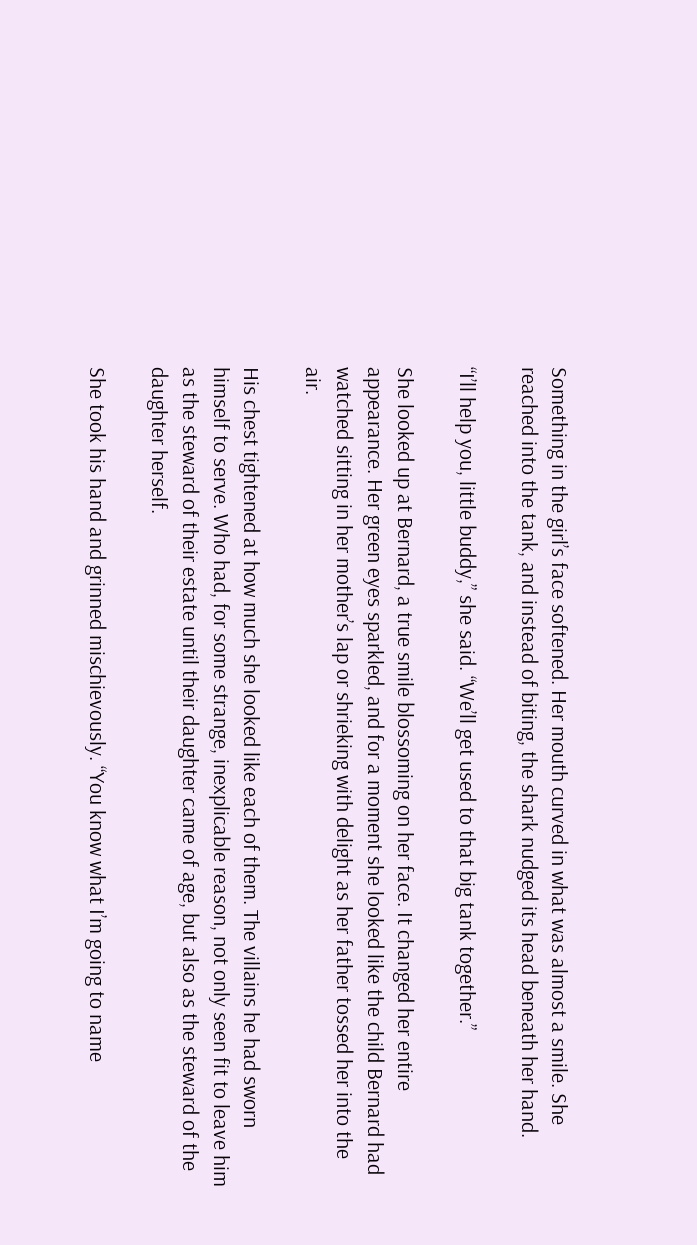Something in the girl’s face softened. Her mouth curved in what was almost a smile. She reached into the tank, and instead of biting, the shark nudged its head beneath her hand.

“I’ll help you, little buddy,” she said. “We’ll get used to that big tank together.”

She looked up at Bernard, a true smile blossoming on her face. It changed her entire appearance. Her green eyes sparkled, and for a moment she looked like the child Bernard had watched sitting in her mother’s lap or shrieking with delight as her father tossed her into the air.

His chest tightened at how much she looked like each of them. The villains he had sworn himself to serve. Who had, for some strange, inexplicable reason, not only seen fit to leave him as the steward of their estate until their daughter came of age, but also as the steward of the daughter herself.

She took his hand and grinned mischievously. “You know what I’m going to name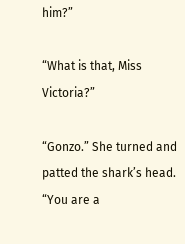him?”

“What is that, Miss Victoria?”

“Gonzo.” She turned and patted the shark’s head. “You are a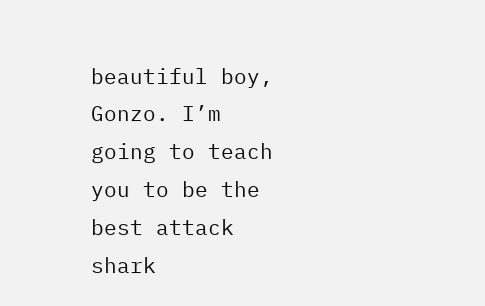beautiful boy, Gonzo. I’m going to teach you to be the best attack shark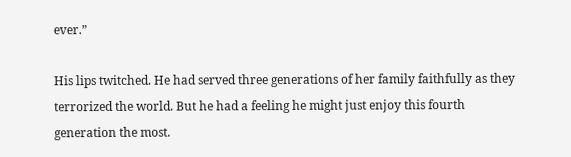ever.”

His lips twitched. He had served three generations of her family faithfully as they terrorized the world. But he had a feeling he might just enjoy this fourth generation the most.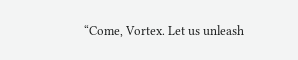“Come, Vortex. Let us unleash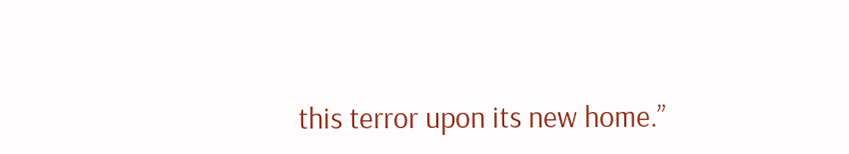this terror upon its new home.”